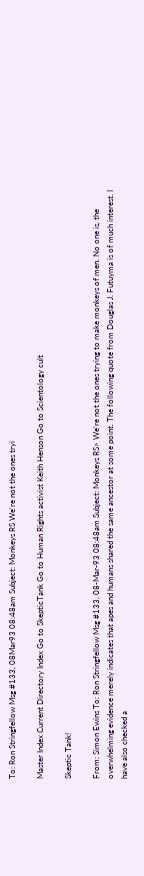To: Ron Stringfellow Msg #133, 08Mar93 08:48am Subject: Monkeys RS We're not the ones tryi

Master Index Current Directory Index Go to SkepticTank Go to Human Rights activist Keith Henson Go to Scientology cult

Skeptic Tank!

From: Simon Ewins To: Ron Stringfellow Msg #133, 08-Mar-93 08:48am Subject: Monkeys RS> We're not the ones trying to make monkeys of men. No one is, the overwhelming evidence merely indicates that apes and humans shared the same ancestor at some point. The following quote from Douglas J. Futuyma is of much interest. I have also checked a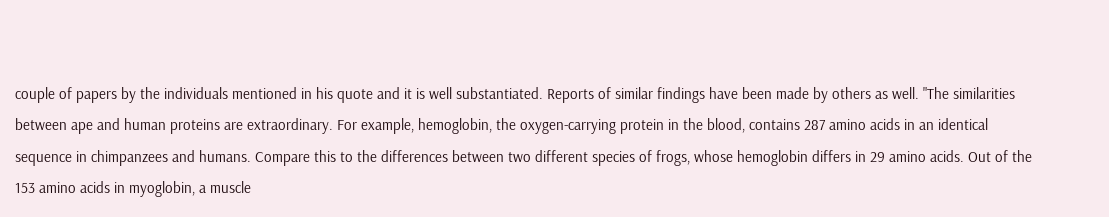couple of papers by the individuals mentioned in his quote and it is well substantiated. Reports of similar findings have been made by others as well. "The similarities between ape and human proteins are extraordinary. For example, hemoglobin, the oxygen-carrying protein in the blood, contains 287 amino acids in an identical sequence in chimpanzees and humans. Compare this to the differences between two different species of frogs, whose hemoglobin differs in 29 amino acids. Out of the 153 amino acids in myoglobin, a muscle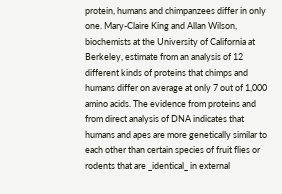protein, humans and chimpanzees differ in only one. Mary-Claire King and Allan Wilson, biochemists at the University of California at Berkeley, estimate from an analysis of 12 different kinds of proteins that chimps and humans differ on average at only 7 out of 1,000 amino acids. The evidence from proteins and from direct analysis of DNA indicates that humans and apes are more genetically similar to each other than certain species of fruit flies or rodents that are _identical_ in external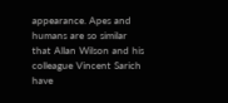appearance. Apes and humans are so similar that Allan Wilson and his colleague Vincent Sarich have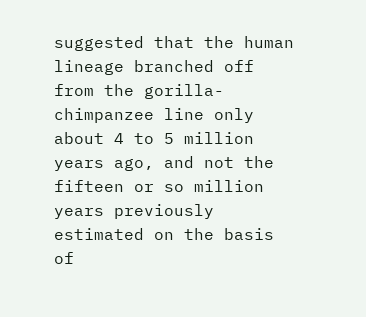suggested that the human lineage branched off from the gorilla-chimpanzee line only about 4 to 5 million years ago, and not the fifteen or so million years previously estimated on the basis of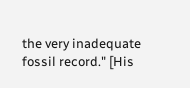the very inadequate fossil record." [His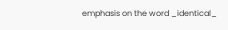emphasis on the word _identical_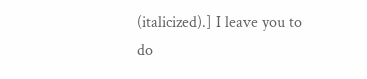(italicized).] I leave you to do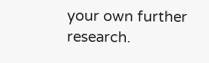your own further research.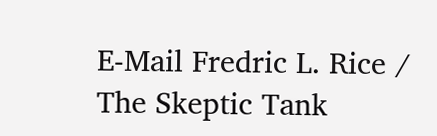E-Mail Fredric L. Rice / The Skeptic Tank